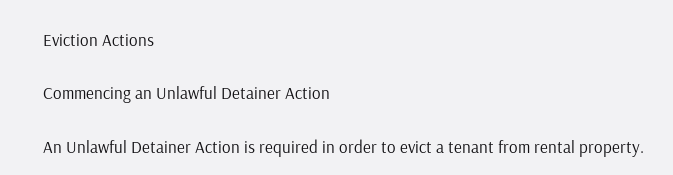Eviction Actions

Commencing an Unlawful Detainer Action

An Unlawful Detainer Action is required in order to evict a tenant from rental property.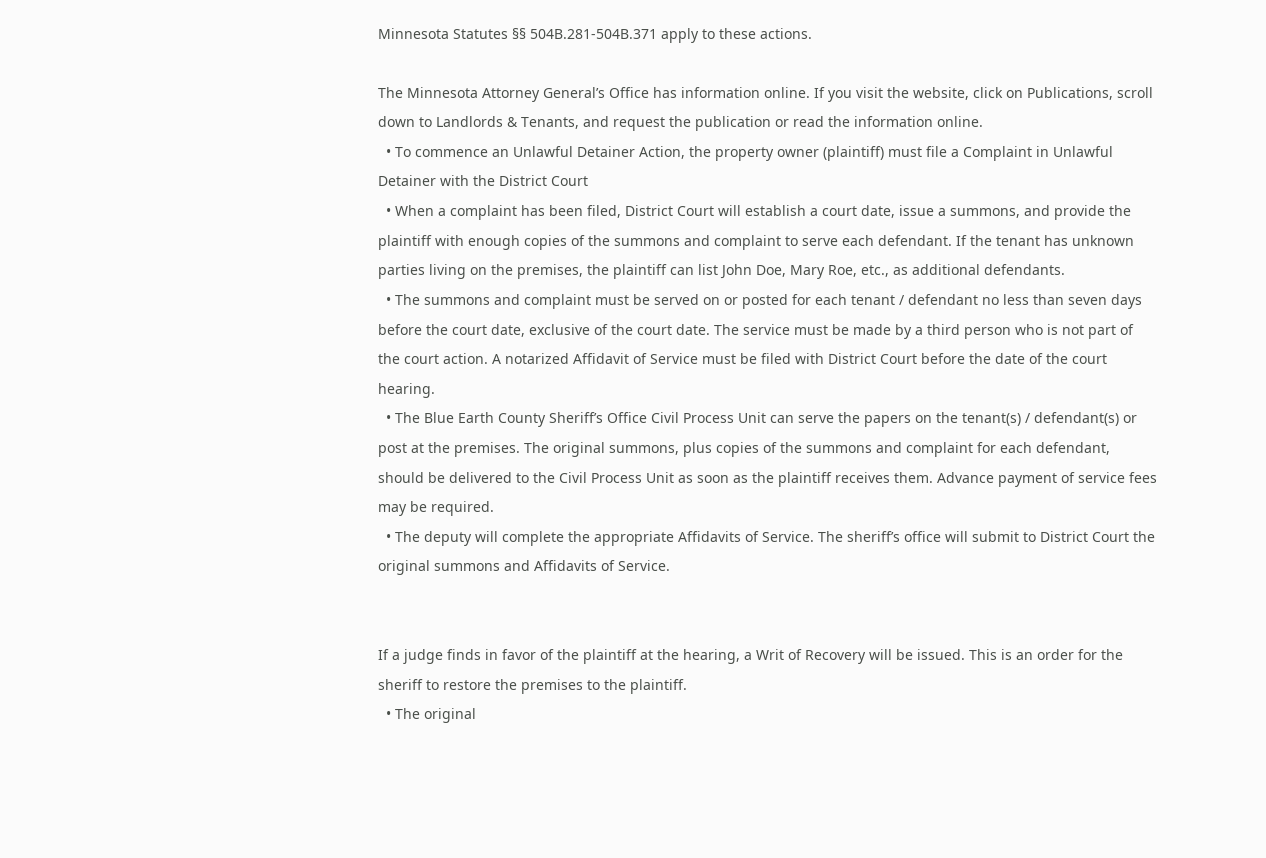Minnesota Statutes §§ 504B.281-504B.371 apply to these actions.

The Minnesota Attorney General’s Office has information online. If you visit the website, click on Publications, scroll down to Landlords & Tenants, and request the publication or read the information online.
  • To commence an Unlawful Detainer Action, the property owner (plaintiff) must file a Complaint in Unlawful Detainer with the District Court
  • When a complaint has been filed, District Court will establish a court date, issue a summons, and provide the plaintiff with enough copies of the summons and complaint to serve each defendant. If the tenant has unknown parties living on the premises, the plaintiff can list John Doe, Mary Roe, etc., as additional defendants.
  • The summons and complaint must be served on or posted for each tenant / defendant no less than seven days before the court date, exclusive of the court date. The service must be made by a third person who is not part of the court action. A notarized Affidavit of Service must be filed with District Court before the date of the court hearing.
  • The Blue Earth County Sheriff’s Office Civil Process Unit can serve the papers on the tenant(s) / defendant(s) or post at the premises. The original summons, plus copies of the summons and complaint for each defendant, should be delivered to the Civil Process Unit as soon as the plaintiff receives them. Advance payment of service fees may be required.
  • The deputy will complete the appropriate Affidavits of Service. The sheriff’s office will submit to District Court the original summons and Affidavits of Service.


If a judge finds in favor of the plaintiff at the hearing, a Writ of Recovery will be issued. This is an order for the sheriff to restore the premises to the plaintiff.
  • The original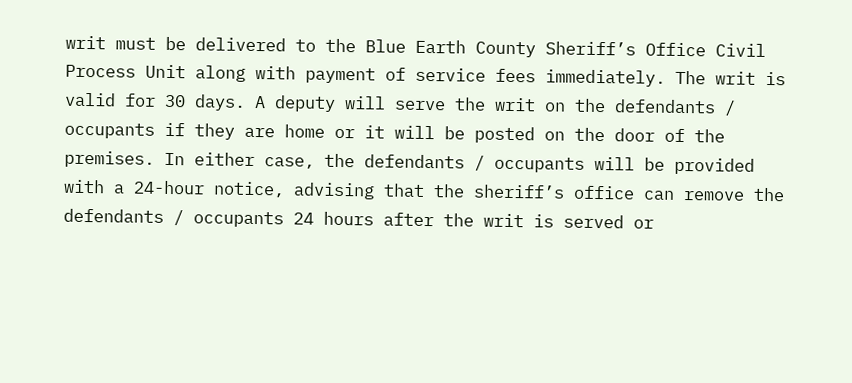writ must be delivered to the Blue Earth County Sheriff’s Office Civil Process Unit along with payment of service fees immediately. The writ is valid for 30 days. A deputy will serve the writ on the defendants / occupants if they are home or it will be posted on the door of the premises. In either case, the defendants / occupants will be provided with a 24-hour notice, advising that the sheriff’s office can remove the defendants / occupants 24 hours after the writ is served or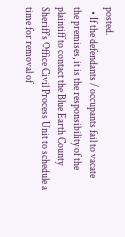posted.
  • If the defendants / occupants fail to vacate the premises, it is the responsibility of the plaintiff to contact the Blue Earth County Sheriff’s Office Civil Process Unit to schedule a time for removal of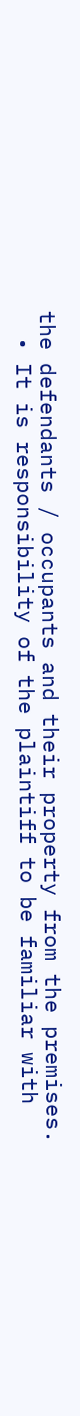the defendants / occupants and their property from the premises.
  • It is responsibility of the plaintiff to be familiar with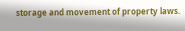storage and movement of property laws.